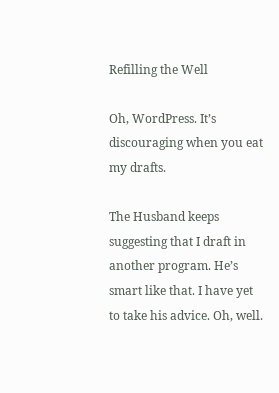Refilling the Well

Oh, WordPress. It’s discouraging when you eat my drafts.

The Husband keeps suggesting that I draft in another program. He’s smart like that. I have yet to take his advice. Oh, well.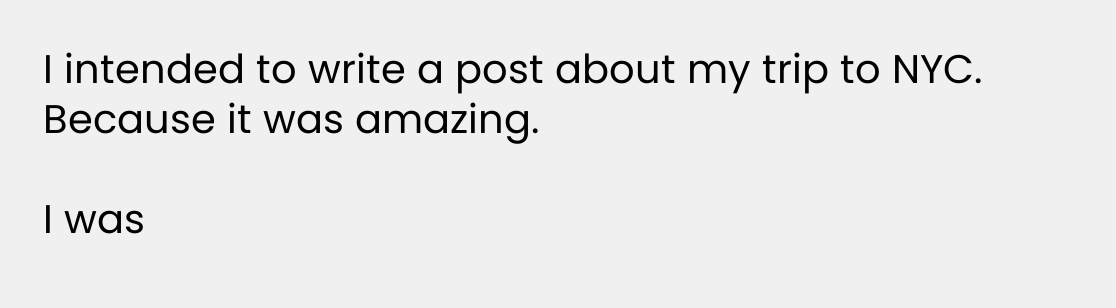I intended to write a post about my trip to NYC. Because it was amazing.

I was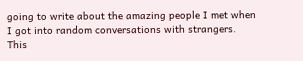going to write about the amazing people I met when I got into random conversations with strangers. This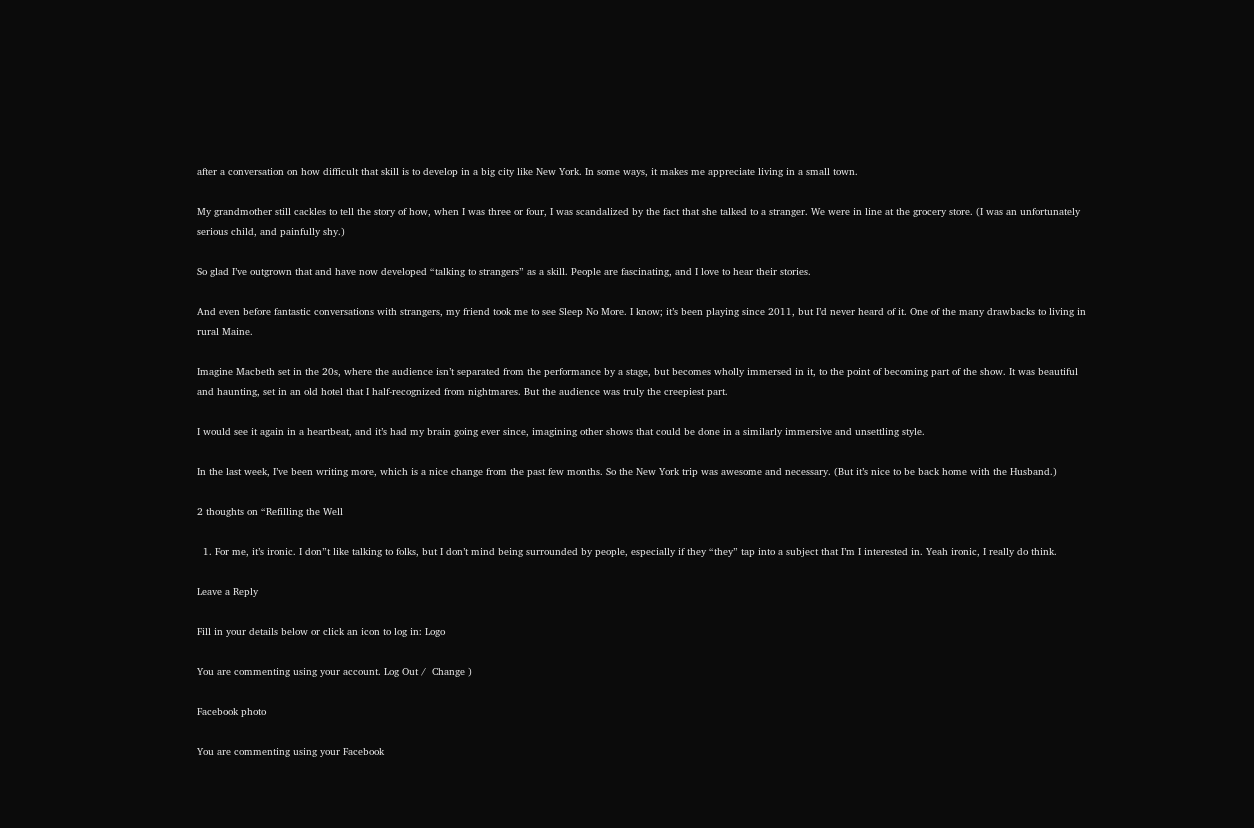after a conversation on how difficult that skill is to develop in a big city like New York. In some ways, it makes me appreciate living in a small town.

My grandmother still cackles to tell the story of how, when I was three or four, I was scandalized by the fact that she talked to a stranger. We were in line at the grocery store. (I was an unfortunately serious child, and painfully shy.)

So glad I’ve outgrown that and have now developed “talking to strangers” as a skill. People are fascinating, and I love to hear their stories.

And even before fantastic conversations with strangers, my friend took me to see Sleep No More. I know; it’s been playing since 2011, but I’d never heard of it. One of the many drawbacks to living in rural Maine.

Imagine Macbeth set in the 20s, where the audience isn’t separated from the performance by a stage, but becomes wholly immersed in it, to the point of becoming part of the show. It was beautiful and haunting, set in an old hotel that I half-recognized from nightmares. But the audience was truly the creepiest part.

I would see it again in a heartbeat, and it’s had my brain going ever since, imagining other shows that could be done in a similarly immersive and unsettling style.

In the last week, I’ve been writing more, which is a nice change from the past few months. So the New York trip was awesome and necessary. (But it’s nice to be back home with the Husband.)

2 thoughts on “Refilling the Well

  1. For me, it’s ironic. I don”t like talking to folks, but I don’t mind being surrounded by people, especially if they “they” tap into a subject that I’m I interested in. Yeah ironic, I really do think.

Leave a Reply

Fill in your details below or click an icon to log in: Logo

You are commenting using your account. Log Out /  Change )

Facebook photo

You are commenting using your Facebook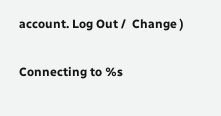account. Log Out /  Change )

Connecting to %s